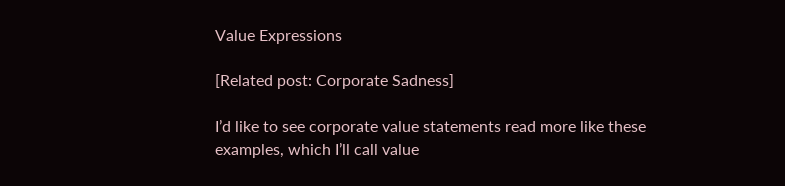Value Expressions

[Related post: Corporate Sadness]

I’d like to see corporate value statements read more like these examples, which I’ll call value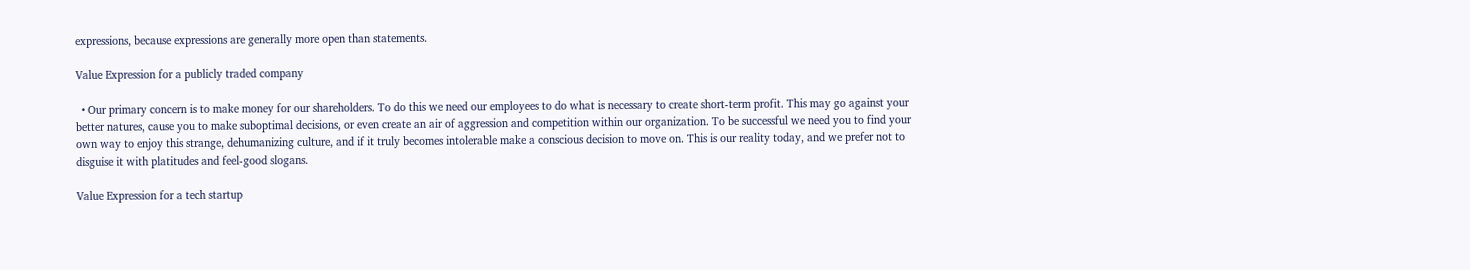expressions, because expressions are generally more open than statements.

Value Expression for a publicly traded company

  • Our primary concern is to make money for our shareholders. To do this we need our employees to do what is necessary to create short-term profit. This may go against your better natures, cause you to make suboptimal decisions, or even create an air of aggression and competition within our organization. To be successful we need you to find your own way to enjoy this strange, dehumanizing culture, and if it truly becomes intolerable make a conscious decision to move on. This is our reality today, and we prefer not to disguise it with platitudes and feel-good slogans.

Value Expression for a tech startup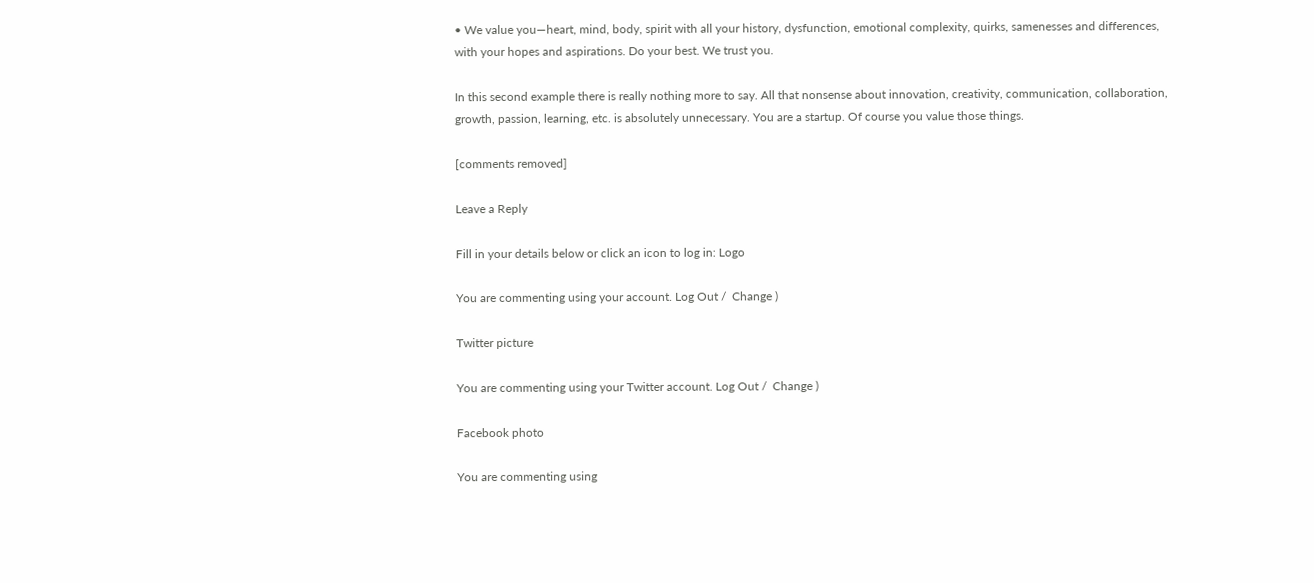• We value you—heart, mind, body, spirit with all your history, dysfunction, emotional complexity, quirks, samenesses and differences, with your hopes and aspirations. Do your best. We trust you.

In this second example there is really nothing more to say. All that nonsense about innovation, creativity, communication, collaboration, growth, passion, learning, etc. is absolutely unnecessary. You are a startup. Of course you value those things.

[comments removed]

Leave a Reply

Fill in your details below or click an icon to log in: Logo

You are commenting using your account. Log Out /  Change )

Twitter picture

You are commenting using your Twitter account. Log Out /  Change )

Facebook photo

You are commenting using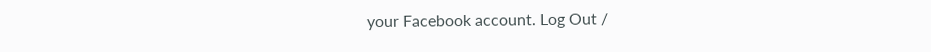your Facebook account. Log Out /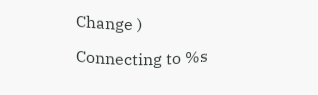Change )

Connecting to %s